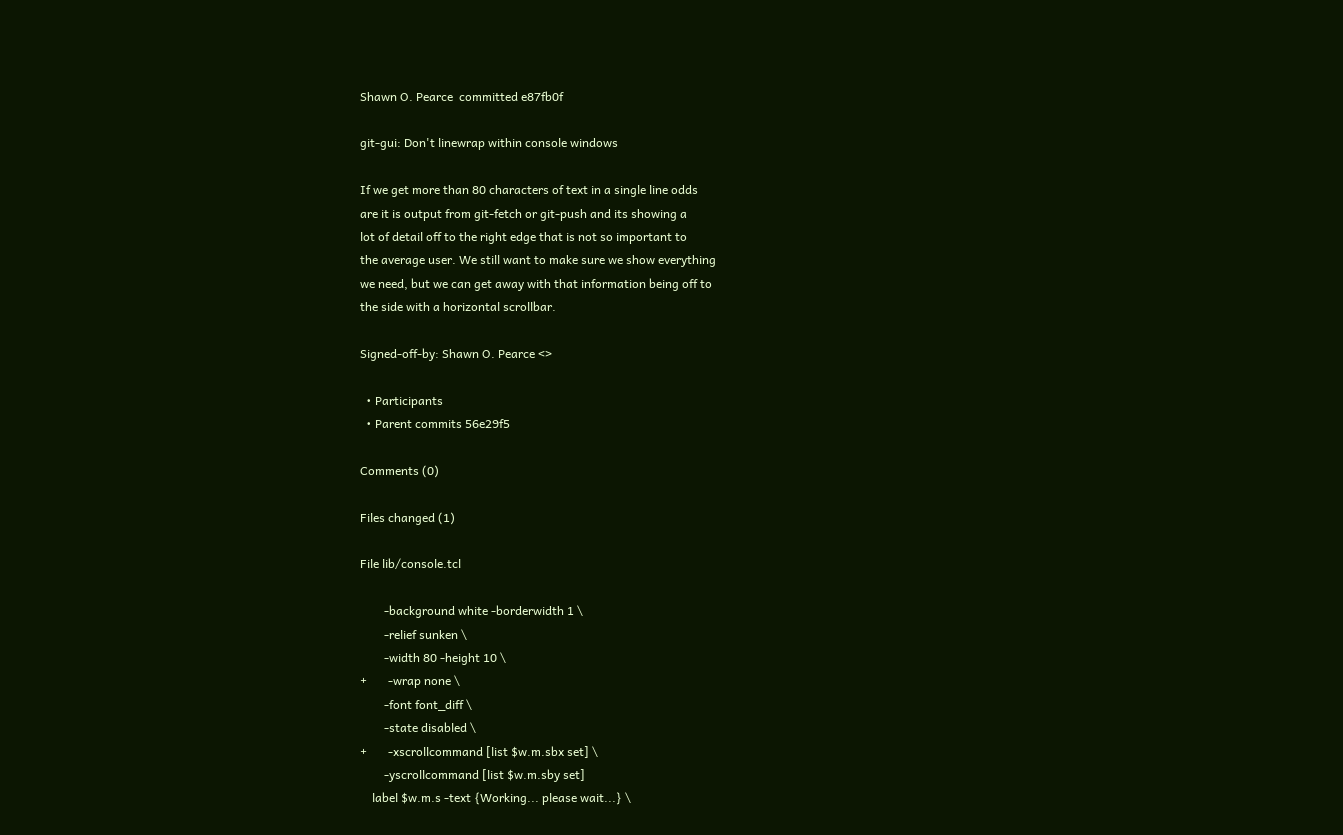Shawn O. Pearce  committed e87fb0f

git-gui: Don't linewrap within console windows

If we get more than 80 characters of text in a single line odds
are it is output from git-fetch or git-push and its showing a
lot of detail off to the right edge that is not so important to
the average user. We still want to make sure we show everything
we need, but we can get away with that information being off to
the side with a horizontal scrollbar.

Signed-off-by: Shawn O. Pearce <>

  • Participants
  • Parent commits 56e29f5

Comments (0)

Files changed (1)

File lib/console.tcl

        -background white -borderwidth 1 \
        -relief sunken \
        -width 80 -height 10 \
+       -wrap none \
        -font font_diff \
        -state disabled \
+       -xscrollcommand [list $w.m.sbx set] \
        -yscrollcommand [list $w.m.sby set]
    label $w.m.s -text {Working... please wait...} \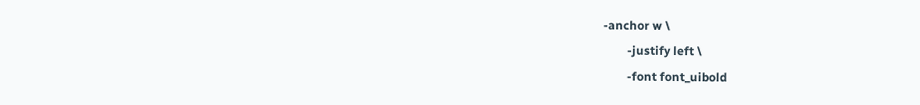-anchor w \
        -justify left \
        -font font_uibold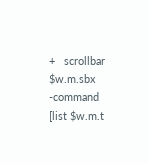+   scrollbar $w.m.sbx -command [list $w.m.t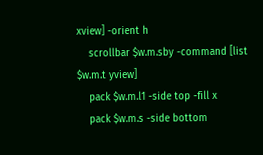xview] -orient h
    scrollbar $w.m.sby -command [list $w.m.t yview]
    pack $w.m.l1 -side top -fill x
    pack $w.m.s -side bottom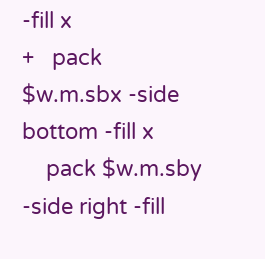-fill x
+   pack $w.m.sbx -side bottom -fill x
    pack $w.m.sby -side right -fill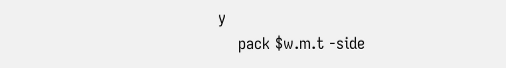y
    pack $w.m.t -side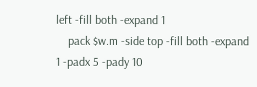left -fill both -expand 1
    pack $w.m -side top -fill both -expand 1 -padx 5 -pady 10